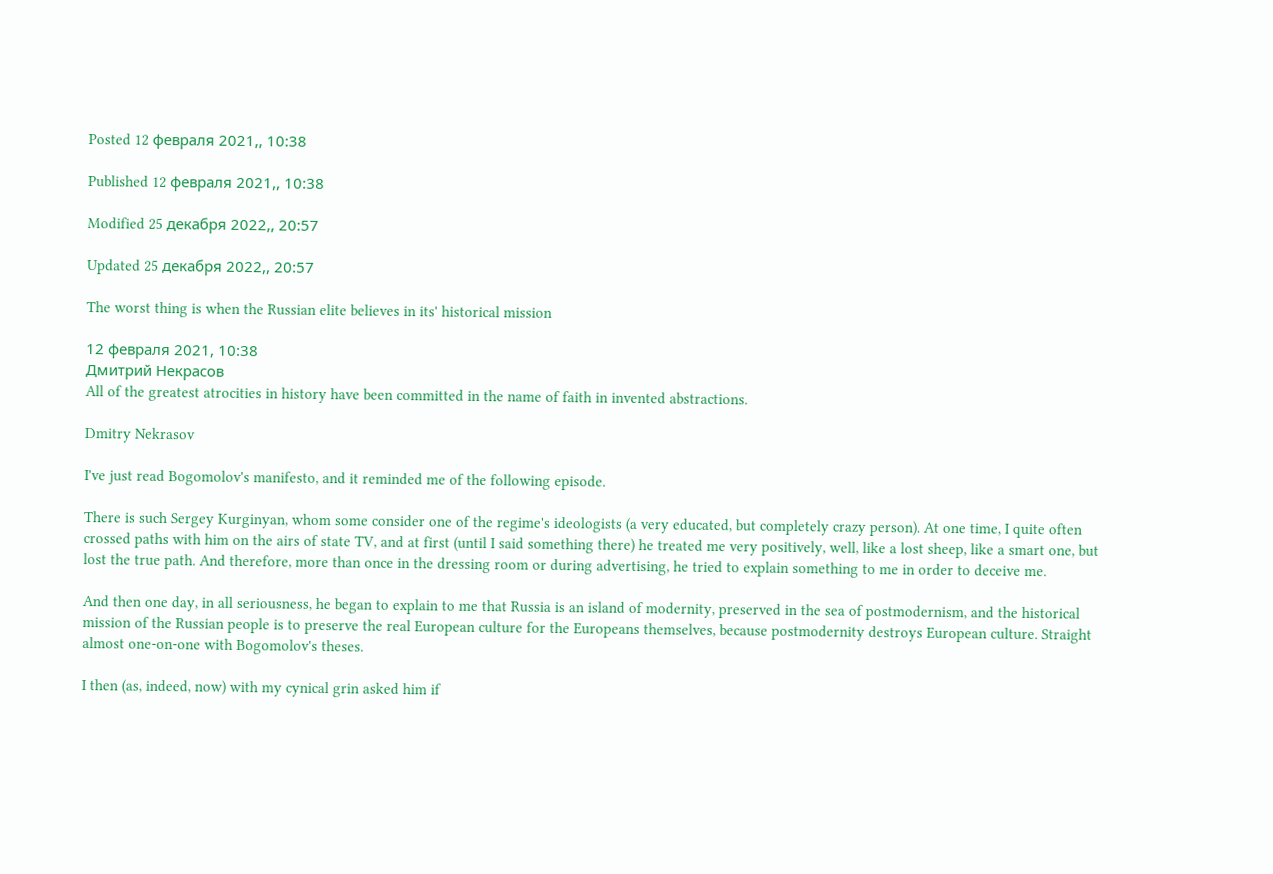Posted 12 февраля 2021,, 10:38

Published 12 февраля 2021,, 10:38

Modified 25 декабря 2022,, 20:57

Updated 25 декабря 2022,, 20:57

The worst thing is when the Russian elite believes in its' historical mission

12 февраля 2021, 10:38
Дмитрий Некрасов
All of the greatest atrocities in history have been committed in the name of faith in invented abstractions.

Dmitry Nekrasov

I've just read Bogomolov's manifesto, and it reminded me of the following episode.

There is such Sergey Kurginyan, whom some consider one of the regime's ideologists (a very educated, but completely crazy person). At one time, I quite often crossed paths with him on the airs of state TV, and at first (until I said something there) he treated me very positively, well, like a lost sheep, like a smart one, but lost the true path. And therefore, more than once in the dressing room or during advertising, he tried to explain something to me in order to deceive me.

And then one day, in all seriousness, he began to explain to me that Russia is an island of modernity, preserved in the sea of postmodernism, and the historical mission of the Russian people is to preserve the real European culture for the Europeans themselves, because postmodernity destroys European culture. Straight almost one-on-one with Bogomolov's theses.

I then (as, indeed, now) with my cynical grin asked him if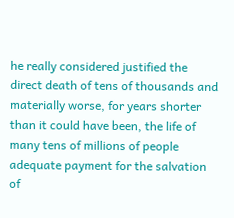he really considered justified the direct death of tens of thousands and materially worse, for years shorter than it could have been, the life of many tens of millions of people adequate payment for the salvation of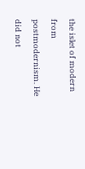the islet of modern from postmodernism. He did not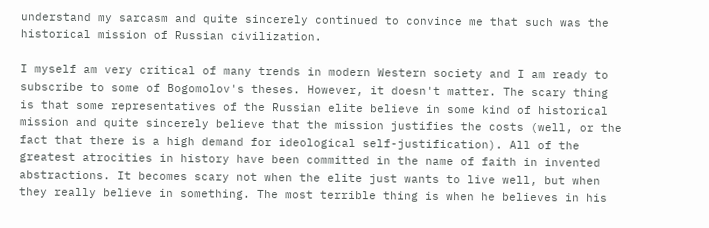understand my sarcasm and quite sincerely continued to convince me that such was the historical mission of Russian civilization.

I myself am very critical of many trends in modern Western society and I am ready to subscribe to some of Bogomolov's theses. However, it doesn't matter. The scary thing is that some representatives of the Russian elite believe in some kind of historical mission and quite sincerely believe that the mission justifies the costs (well, or the fact that there is a high demand for ideological self-justification). All of the greatest atrocities in history have been committed in the name of faith in invented abstractions. It becomes scary not when the elite just wants to live well, but when they really believe in something. The most terrible thing is when he believes in his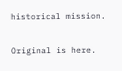historical mission.

Original is here.